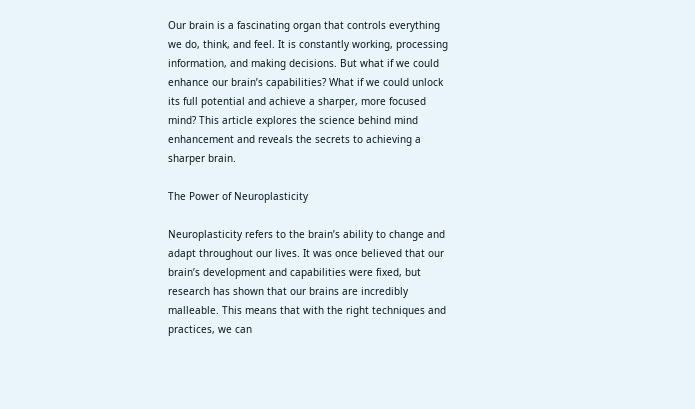Our brain is a fascinating organ that controls everything we do, think, and feel. It is constantly working, processing information, and making decisions. But what if we could enhance our brain’s capabilities? What if we could unlock its full potential and achieve a sharper, more focused mind? This article explores the science behind mind enhancement and reveals the secrets to achieving a sharper brain.

The Power of Neuroplasticity

Neuroplasticity refers to the brain’s ability to change and adapt throughout our lives. It was once believed that our brain’s development and capabilities were fixed, but research has shown that our brains are incredibly malleable. This means that with the right techniques and practices, we can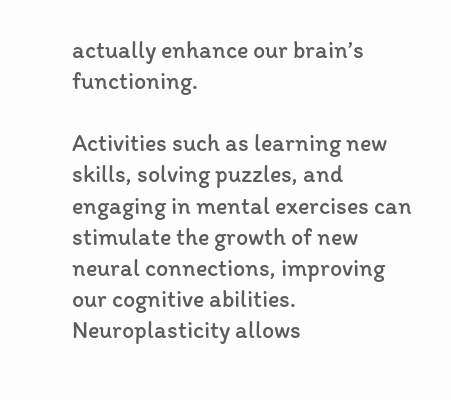actually enhance our brain’s functioning.

Activities such as learning new skills, solving puzzles, and engaging in mental exercises can stimulate the growth of new neural connections, improving our cognitive abilities. Neuroplasticity allows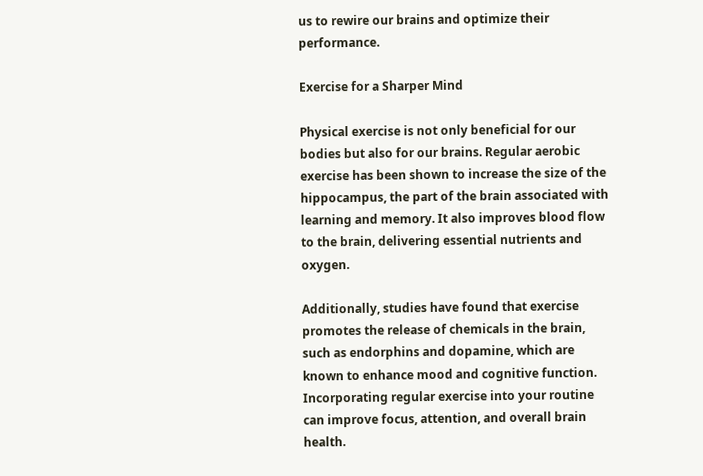us to rewire our brains and optimize their performance.

Exercise for a Sharper Mind

Physical exercise is not only beneficial for our bodies but also for our brains. Regular aerobic exercise has been shown to increase the size of the hippocampus, the part of the brain associated with learning and memory. It also improves blood flow to the brain, delivering essential nutrients and oxygen.

Additionally, studies have found that exercise promotes the release of chemicals in the brain, such as endorphins and dopamine, which are known to enhance mood and cognitive function. Incorporating regular exercise into your routine can improve focus, attention, and overall brain health.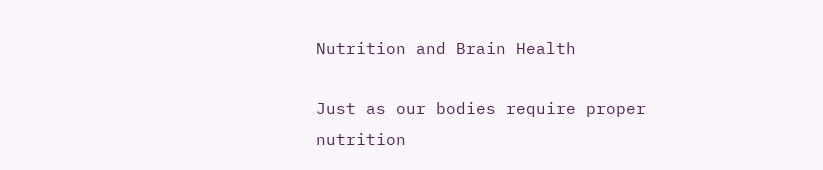Nutrition and Brain Health

Just as our bodies require proper nutrition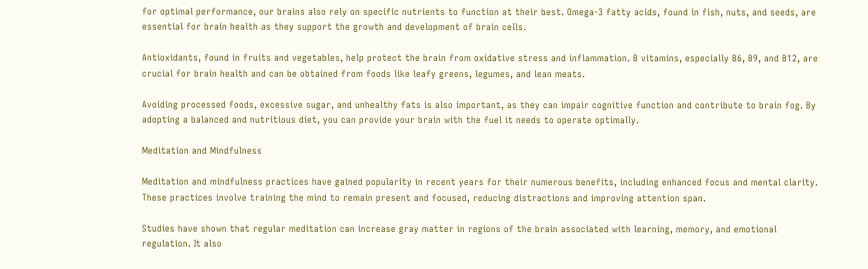for optimal performance, our brains also rely on specific nutrients to function at their best. Omega-3 fatty acids, found in fish, nuts, and seeds, are essential for brain health as they support the growth and development of brain cells.

Antioxidants, found in fruits and vegetables, help protect the brain from oxidative stress and inflammation. B vitamins, especially B6, B9, and B12, are crucial for brain health and can be obtained from foods like leafy greens, legumes, and lean meats.

Avoiding processed foods, excessive sugar, and unhealthy fats is also important, as they can impair cognitive function and contribute to brain fog. By adopting a balanced and nutritious diet, you can provide your brain with the fuel it needs to operate optimally.

Meditation and Mindfulness

Meditation and mindfulness practices have gained popularity in recent years for their numerous benefits, including enhanced focus and mental clarity. These practices involve training the mind to remain present and focused, reducing distractions and improving attention span.

Studies have shown that regular meditation can increase gray matter in regions of the brain associated with learning, memory, and emotional regulation. It also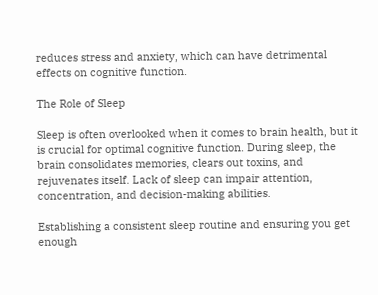reduces stress and anxiety, which can have detrimental effects on cognitive function.

The Role of Sleep

Sleep is often overlooked when it comes to brain health, but it is crucial for optimal cognitive function. During sleep, the brain consolidates memories, clears out toxins, and rejuvenates itself. Lack of sleep can impair attention, concentration, and decision-making abilities.

Establishing a consistent sleep routine and ensuring you get enough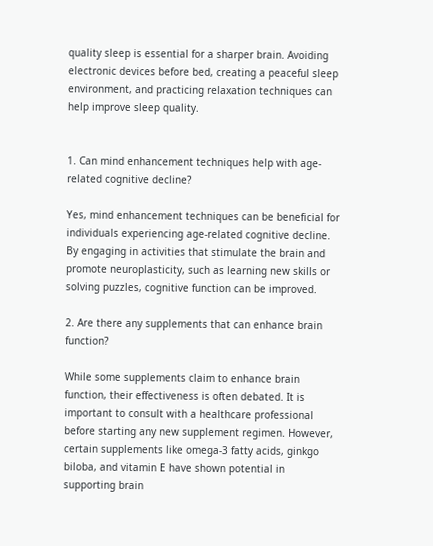quality sleep is essential for a sharper brain. Avoiding electronic devices before bed, creating a peaceful sleep environment, and practicing relaxation techniques can help improve sleep quality.


1. Can mind enhancement techniques help with age-related cognitive decline?

Yes, mind enhancement techniques can be beneficial for individuals experiencing age-related cognitive decline. By engaging in activities that stimulate the brain and promote neuroplasticity, such as learning new skills or solving puzzles, cognitive function can be improved.

2. Are there any supplements that can enhance brain function?

While some supplements claim to enhance brain function, their effectiveness is often debated. It is important to consult with a healthcare professional before starting any new supplement regimen. However, certain supplements like omega-3 fatty acids, ginkgo biloba, and vitamin E have shown potential in supporting brain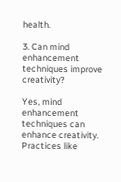health.

3. Can mind enhancement techniques improve creativity?

Yes, mind enhancement techniques can enhance creativity. Practices like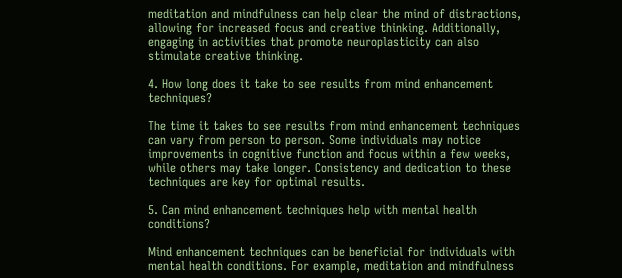meditation and mindfulness can help clear the mind of distractions, allowing for increased focus and creative thinking. Additionally, engaging in activities that promote neuroplasticity can also stimulate creative thinking.

4. How long does it take to see results from mind enhancement techniques?

The time it takes to see results from mind enhancement techniques can vary from person to person. Some individuals may notice improvements in cognitive function and focus within a few weeks, while others may take longer. Consistency and dedication to these techniques are key for optimal results.

5. Can mind enhancement techniques help with mental health conditions?

Mind enhancement techniques can be beneficial for individuals with mental health conditions. For example, meditation and mindfulness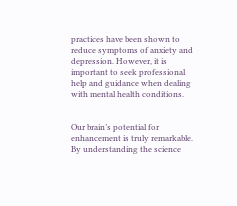practices have been shown to reduce symptoms of anxiety and depression. However, it is important to seek professional help and guidance when dealing with mental health conditions.


Our brain’s potential for enhancement is truly remarkable. By understanding the science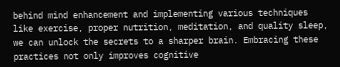behind mind enhancement and implementing various techniques like exercise, proper nutrition, meditation, and quality sleep, we can unlock the secrets to a sharper brain. Embracing these practices not only improves cognitive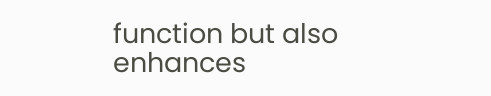function but also enhances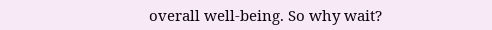overall well-being. So why wait?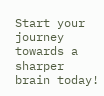Start your journey towards a sharper brain today!